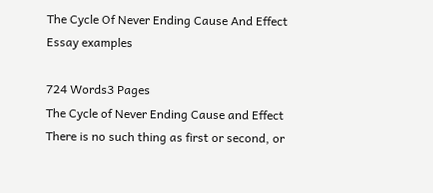The Cycle Of Never Ending Cause And Effect Essay examples

724 Words3 Pages
The Cycle of Never Ending Cause and Effect There is no such thing as first or second, or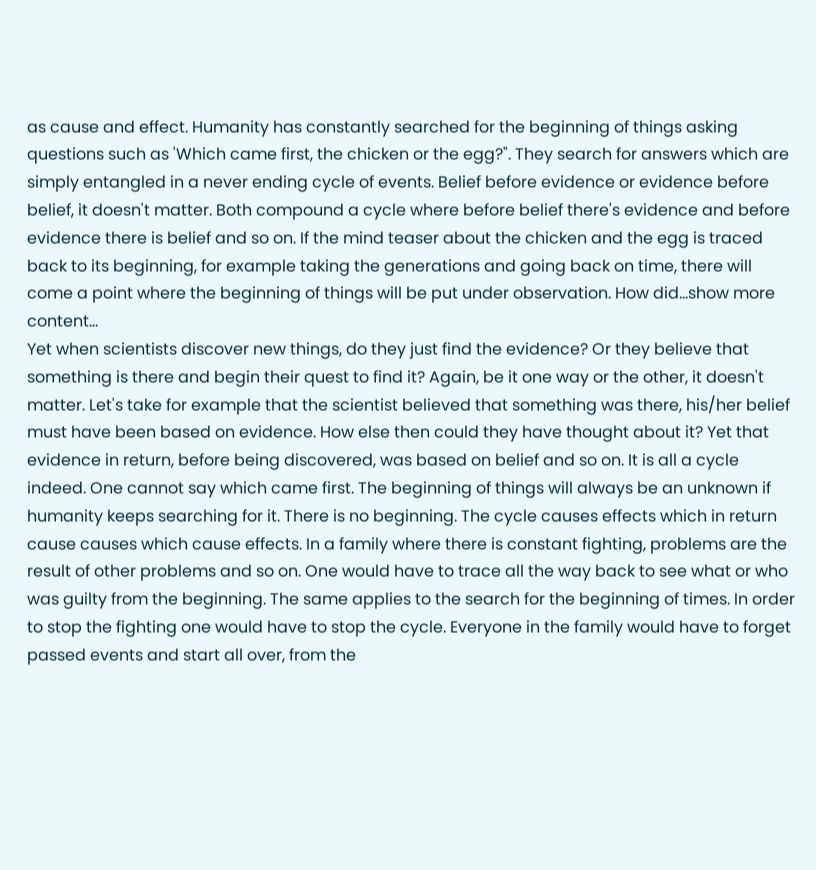as cause and effect. Humanity has constantly searched for the beginning of things asking questions such as 'Which came first, the chicken or the egg?". They search for answers which are simply entangled in a never ending cycle of events. Belief before evidence or evidence before belief, it doesn't matter. Both compound a cycle where before belief there's evidence and before evidence there is belief and so on. If the mind teaser about the chicken and the egg is traced back to its beginning, for example taking the generations and going back on time, there will come a point where the beginning of things will be put under observation. How did…show more content…
Yet when scientists discover new things, do they just find the evidence? Or they believe that something is there and begin their quest to find it? Again, be it one way or the other, it doesn't matter. Let's take for example that the scientist believed that something was there, his/her belief must have been based on evidence. How else then could they have thought about it? Yet that evidence in return, before being discovered, was based on belief and so on. It is all a cycle indeed. One cannot say which came first. The beginning of things will always be an unknown if humanity keeps searching for it. There is no beginning. The cycle causes effects which in return cause causes which cause effects. In a family where there is constant fighting, problems are the result of other problems and so on. One would have to trace all the way back to see what or who was guilty from the beginning. The same applies to the search for the beginning of times. In order to stop the fighting one would have to stop the cycle. Everyone in the family would have to forget passed events and start all over, from the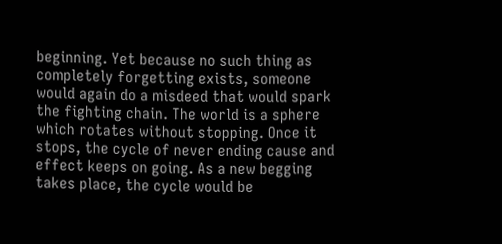beginning. Yet because no such thing as completely forgetting exists, someone would again do a misdeed that would spark the fighting chain. The world is a sphere which rotates without stopping. Once it stops, the cycle of never ending cause and effect keeps on going. As a new begging takes place, the cycle would be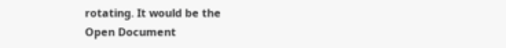rotating. It would be the
Open Document